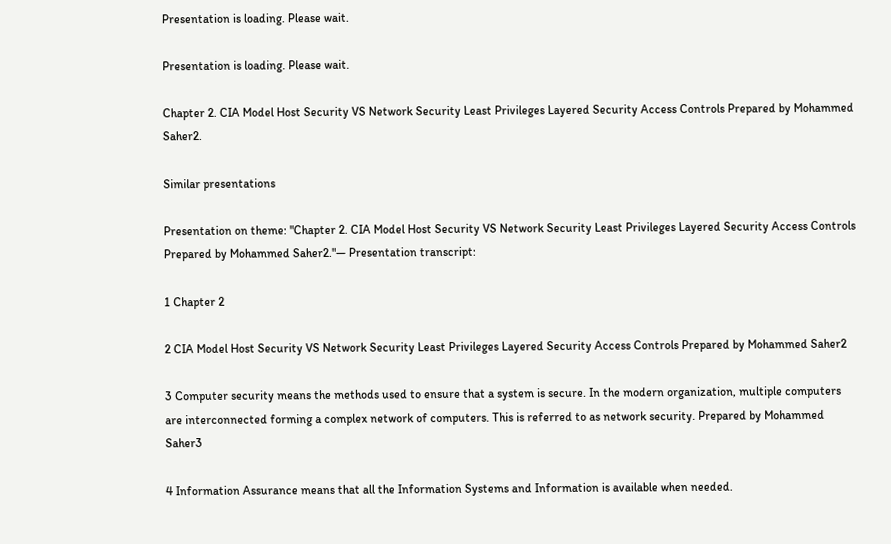Presentation is loading. Please wait.

Presentation is loading. Please wait.

Chapter 2. CIA Model Host Security VS Network Security Least Privileges Layered Security Access Controls Prepared by Mohammed Saher2.

Similar presentations

Presentation on theme: "Chapter 2. CIA Model Host Security VS Network Security Least Privileges Layered Security Access Controls Prepared by Mohammed Saher2."— Presentation transcript:

1 Chapter 2

2 CIA Model Host Security VS Network Security Least Privileges Layered Security Access Controls Prepared by Mohammed Saher2

3 Computer security means the methods used to ensure that a system is secure. In the modern organization, multiple computers are interconnected forming a complex network of computers. This is referred to as network security. Prepared by Mohammed Saher3

4 Information Assurance means that all the Information Systems and Information is available when needed.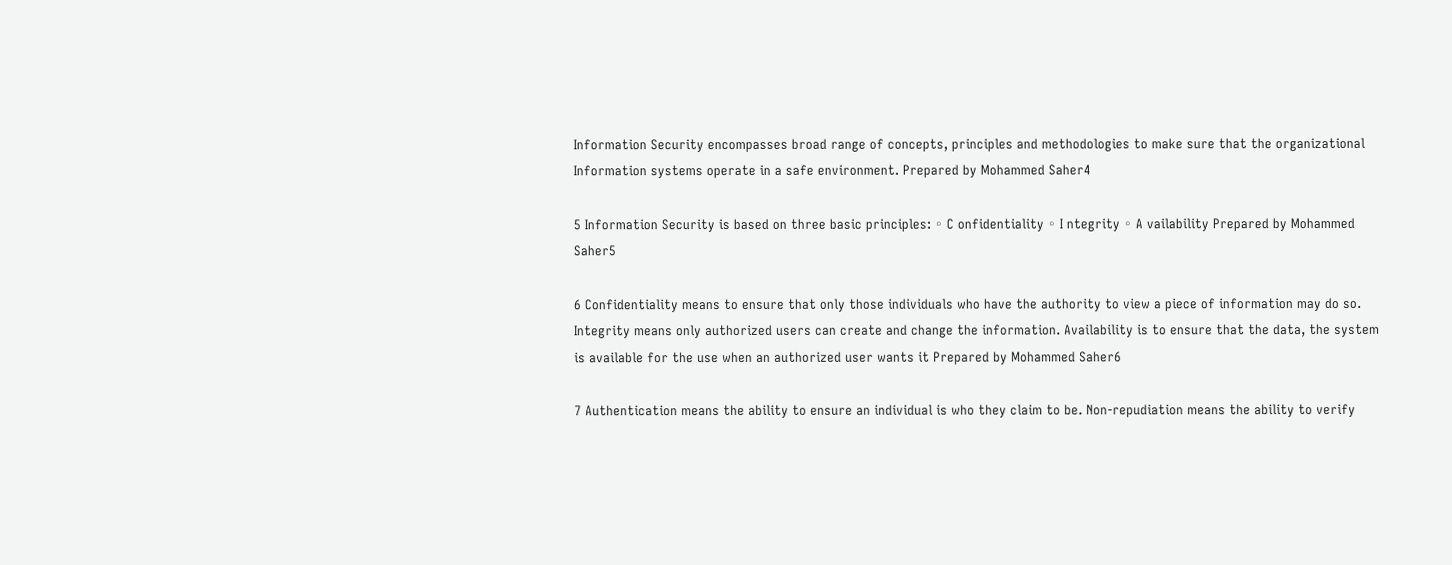Information Security encompasses broad range of concepts, principles and methodologies to make sure that the organizational Information systems operate in a safe environment. Prepared by Mohammed Saher4

5 Information Security is based on three basic principles: ◦ C onfidentiality ◦ I ntegrity ◦ A vailability Prepared by Mohammed Saher5

6 Confidentiality means to ensure that only those individuals who have the authority to view a piece of information may do so. Integrity means only authorized users can create and change the information. Availability is to ensure that the data, the system is available for the use when an authorized user wants it Prepared by Mohammed Saher6

7 Authentication means the ability to ensure an individual is who they claim to be. Non-repudiation means the ability to verify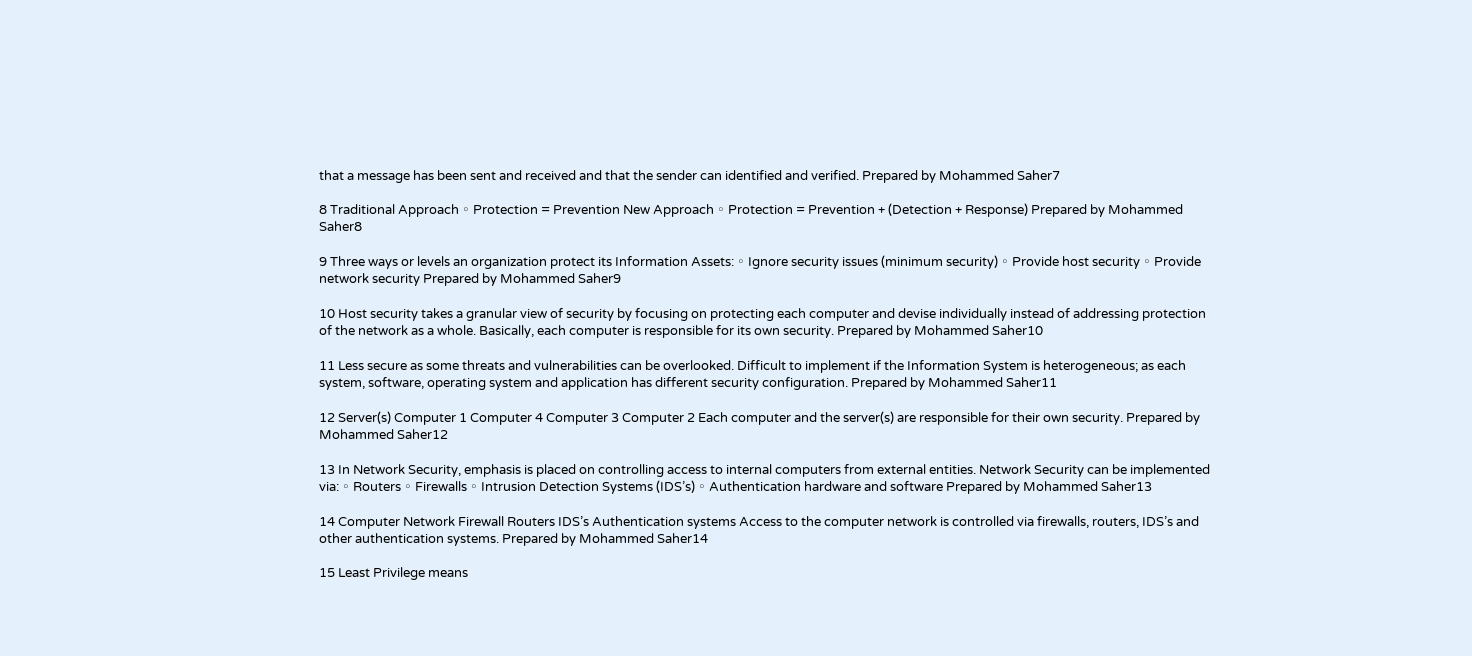that a message has been sent and received and that the sender can identified and verified. Prepared by Mohammed Saher7

8 Traditional Approach ◦ Protection = Prevention New Approach ◦ Protection = Prevention + (Detection + Response) Prepared by Mohammed Saher8

9 Three ways or levels an organization protect its Information Assets: ◦ Ignore security issues (minimum security) ◦ Provide host security ◦ Provide network security Prepared by Mohammed Saher9

10 Host security takes a granular view of security by focusing on protecting each computer and devise individually instead of addressing protection of the network as a whole. Basically, each computer is responsible for its own security. Prepared by Mohammed Saher10

11 Less secure as some threats and vulnerabilities can be overlooked. Difficult to implement if the Information System is heterogeneous; as each system, software, operating system and application has different security configuration. Prepared by Mohammed Saher11

12 Server(s) Computer 1 Computer 4 Computer 3 Computer 2 Each computer and the server(s) are responsible for their own security. Prepared by Mohammed Saher12

13 In Network Security, emphasis is placed on controlling access to internal computers from external entities. Network Security can be implemented via: ◦ Routers ◦ Firewalls ◦ Intrusion Detection Systems (IDS’s) ◦ Authentication hardware and software Prepared by Mohammed Saher13

14 Computer Network Firewall Routers IDS’s Authentication systems Access to the computer network is controlled via firewalls, routers, IDS’s and other authentication systems. Prepared by Mohammed Saher14

15 Least Privilege means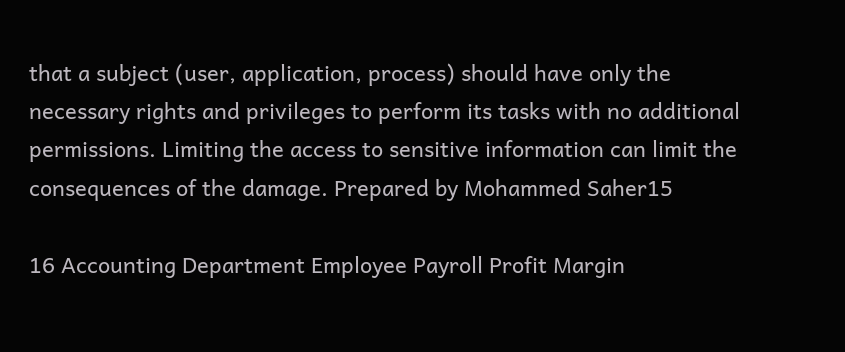that a subject (user, application, process) should have only the necessary rights and privileges to perform its tasks with no additional permissions. Limiting the access to sensitive information can limit the consequences of the damage. Prepared by Mohammed Saher15

16 Accounting Department Employee Payroll Profit Margin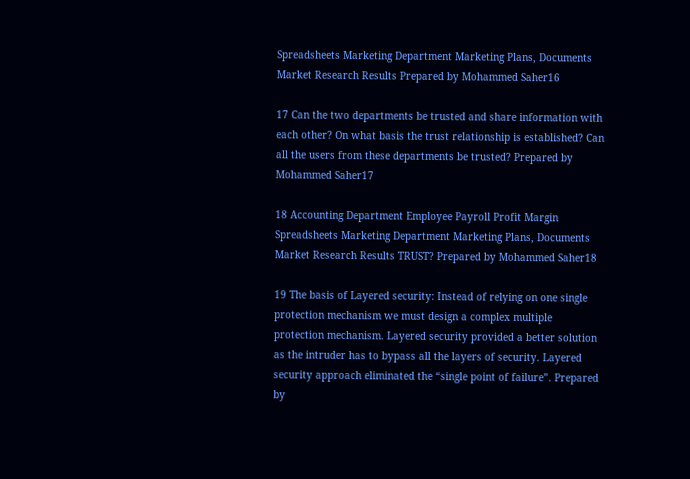Spreadsheets Marketing Department Marketing Plans, Documents Market Research Results Prepared by Mohammed Saher16

17 Can the two departments be trusted and share information with each other? On what basis the trust relationship is established? Can all the users from these departments be trusted? Prepared by Mohammed Saher17

18 Accounting Department Employee Payroll Profit Margin Spreadsheets Marketing Department Marketing Plans, Documents Market Research Results TRUST? Prepared by Mohammed Saher18

19 The basis of Layered security: Instead of relying on one single protection mechanism we must design a complex multiple protection mechanism. Layered security provided a better solution as the intruder has to bypass all the layers of security. Layered security approach eliminated the “single point of failure”. Prepared by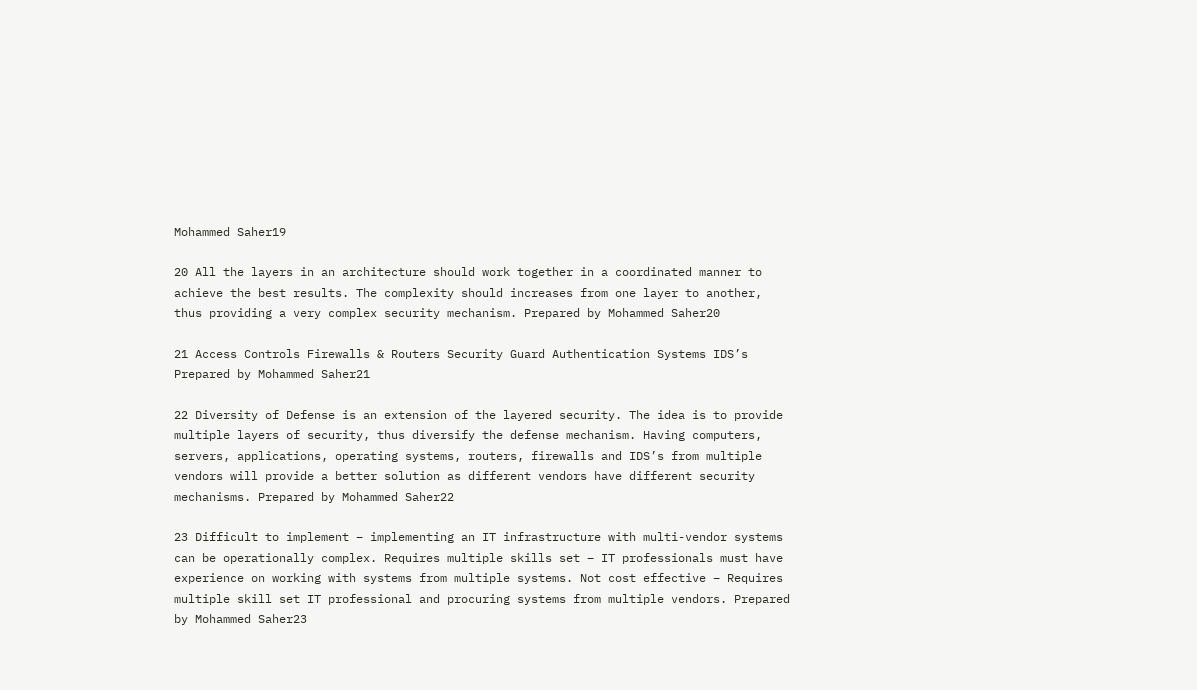Mohammed Saher19

20 All the layers in an architecture should work together in a coordinated manner to achieve the best results. The complexity should increases from one layer to another, thus providing a very complex security mechanism. Prepared by Mohammed Saher20

21 Access Controls Firewalls & Routers Security Guard Authentication Systems IDS’s Prepared by Mohammed Saher21

22 Diversity of Defense is an extension of the layered security. The idea is to provide multiple layers of security, thus diversify the defense mechanism. Having computers, servers, applications, operating systems, routers, firewalls and IDS’s from multiple vendors will provide a better solution as different vendors have different security mechanisms. Prepared by Mohammed Saher22

23 Difficult to implement – implementing an IT infrastructure with multi-vendor systems can be operationally complex. Requires multiple skills set – IT professionals must have experience on working with systems from multiple systems. Not cost effective – Requires multiple skill set IT professional and procuring systems from multiple vendors. Prepared by Mohammed Saher23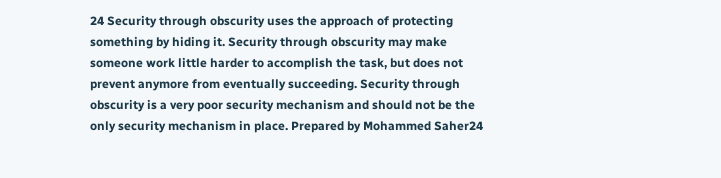24 Security through obscurity uses the approach of protecting something by hiding it. Security through obscurity may make someone work little harder to accomplish the task, but does not prevent anymore from eventually succeeding. Security through obscurity is a very poor security mechanism and should not be the only security mechanism in place. Prepared by Mohammed Saher24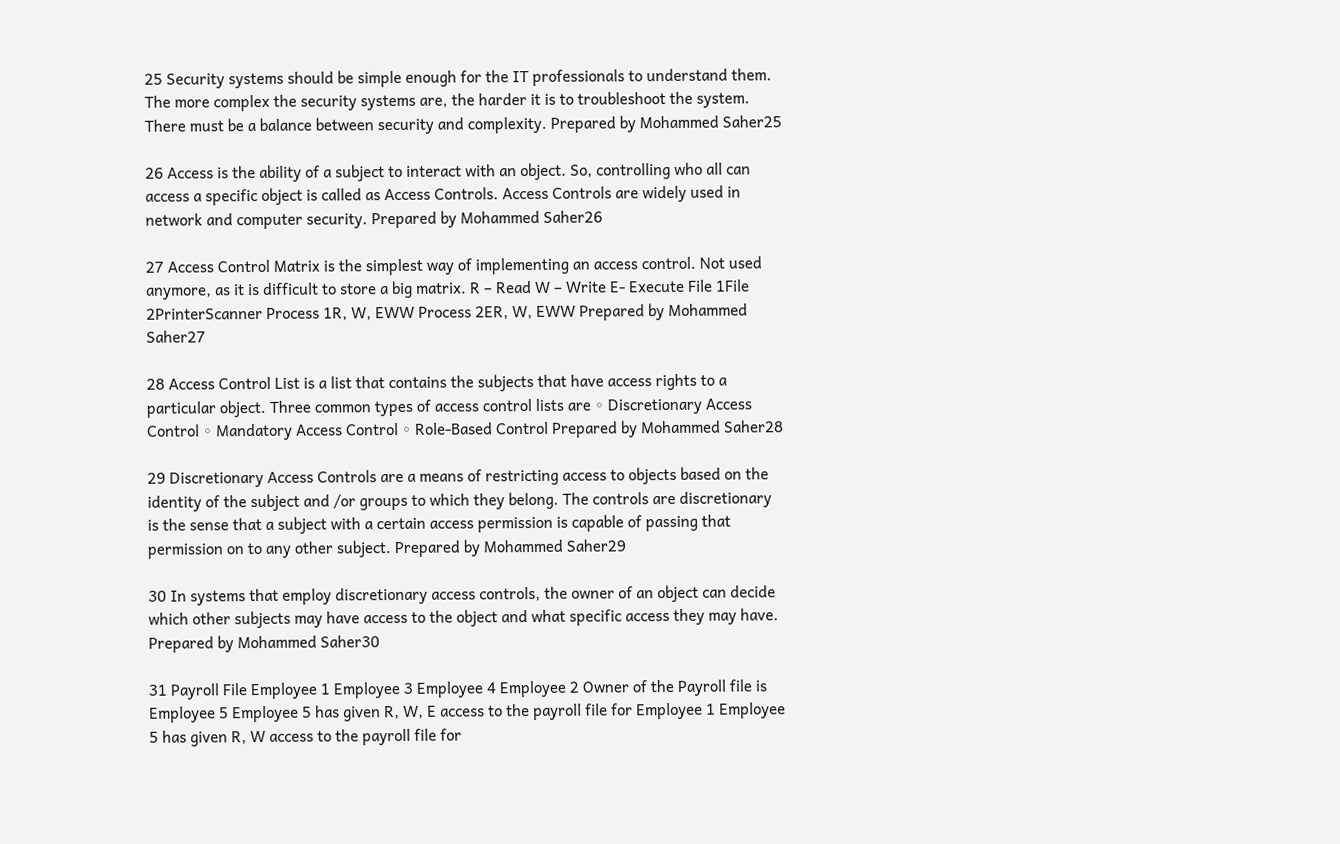25 Security systems should be simple enough for the IT professionals to understand them. The more complex the security systems are, the harder it is to troubleshoot the system. There must be a balance between security and complexity. Prepared by Mohammed Saher25

26 Access is the ability of a subject to interact with an object. So, controlling who all can access a specific object is called as Access Controls. Access Controls are widely used in network and computer security. Prepared by Mohammed Saher26

27 Access Control Matrix is the simplest way of implementing an access control. Not used anymore, as it is difficult to store a big matrix. R – Read W – Write E- Execute File 1File 2PrinterScanner Process 1R, W, EWW Process 2ER, W, EWW Prepared by Mohammed Saher27

28 Access Control List is a list that contains the subjects that have access rights to a particular object. Three common types of access control lists are ◦ Discretionary Access Control ◦ Mandatory Access Control ◦ Role-Based Control Prepared by Mohammed Saher28

29 Discretionary Access Controls are a means of restricting access to objects based on the identity of the subject and /or groups to which they belong. The controls are discretionary is the sense that a subject with a certain access permission is capable of passing that permission on to any other subject. Prepared by Mohammed Saher29

30 In systems that employ discretionary access controls, the owner of an object can decide which other subjects may have access to the object and what specific access they may have. Prepared by Mohammed Saher30

31 Payroll File Employee 1 Employee 3 Employee 4 Employee 2 Owner of the Payroll file is Employee 5 Employee 5 has given R, W, E access to the payroll file for Employee 1 Employee 5 has given R, W access to the payroll file for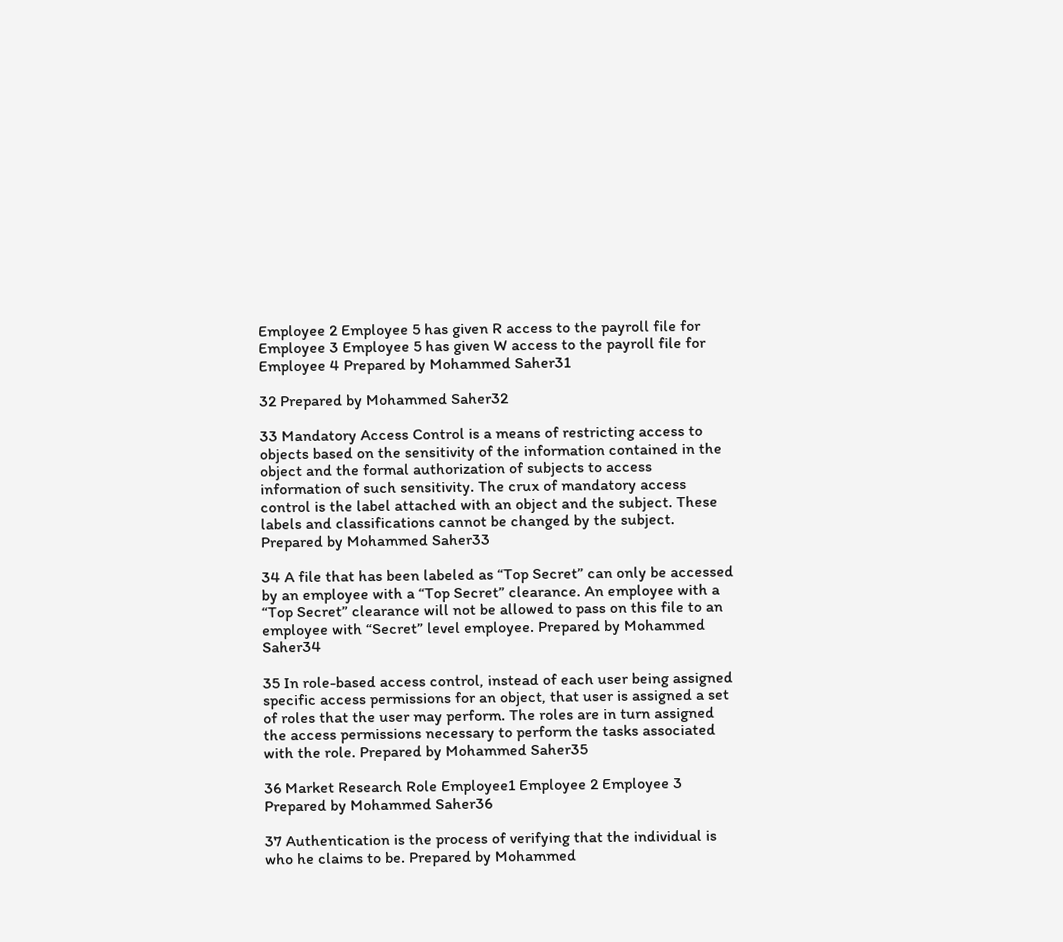Employee 2 Employee 5 has given R access to the payroll file for Employee 3 Employee 5 has given W access to the payroll file for Employee 4 Prepared by Mohammed Saher31

32 Prepared by Mohammed Saher32

33 Mandatory Access Control is a means of restricting access to objects based on the sensitivity of the information contained in the object and the formal authorization of subjects to access information of such sensitivity. The crux of mandatory access control is the label attached with an object and the subject. These labels and classifications cannot be changed by the subject. Prepared by Mohammed Saher33

34 A file that has been labeled as “Top Secret” can only be accessed by an employee with a “Top Secret” clearance. An employee with a “Top Secret” clearance will not be allowed to pass on this file to an employee with “Secret” level employee. Prepared by Mohammed Saher34

35 In role-based access control, instead of each user being assigned specific access permissions for an object, that user is assigned a set of roles that the user may perform. The roles are in turn assigned the access permissions necessary to perform the tasks associated with the role. Prepared by Mohammed Saher35

36 Market Research Role Employee1 Employee 2 Employee 3 Prepared by Mohammed Saher36

37 Authentication is the process of verifying that the individual is who he claims to be. Prepared by Mohammed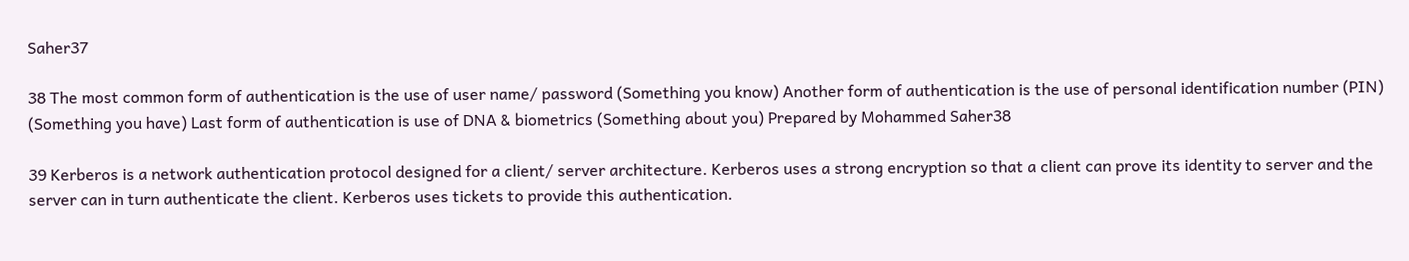Saher37

38 The most common form of authentication is the use of user name/ password (Something you know) Another form of authentication is the use of personal identification number (PIN) (Something you have) Last form of authentication is use of DNA & biometrics (Something about you) Prepared by Mohammed Saher38

39 Kerberos is a network authentication protocol designed for a client/ server architecture. Kerberos uses a strong encryption so that a client can prove its identity to server and the server can in turn authenticate the client. Kerberos uses tickets to provide this authentication.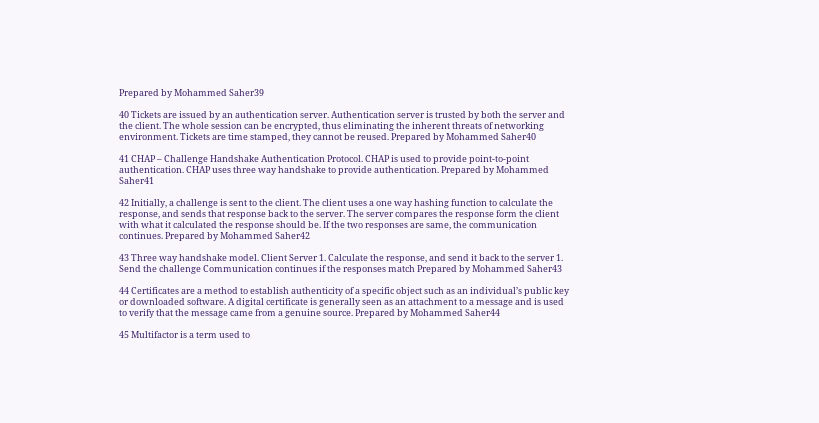Prepared by Mohammed Saher39

40 Tickets are issued by an authentication server. Authentication server is trusted by both the server and the client. The whole session can be encrypted, thus eliminating the inherent threats of networking environment. Tickets are time stamped, they cannot be reused. Prepared by Mohammed Saher40

41 CHAP – Challenge Handshake Authentication Protocol. CHAP is used to provide point-to-point authentication. CHAP uses three way handshake to provide authentication. Prepared by Mohammed Saher41

42 Initially, a challenge is sent to the client. The client uses a one way hashing function to calculate the response, and sends that response back to the server. The server compares the response form the client with what it calculated the response should be. If the two responses are same, the communication continues. Prepared by Mohammed Saher42

43 Three way handshake model. Client Server 1. Calculate the response, and send it back to the server 1. Send the challenge Communication continues if the responses match Prepared by Mohammed Saher43

44 Certificates are a method to establish authenticity of a specific object such as an individual’s public key or downloaded software. A digital certificate is generally seen as an attachment to a message and is used to verify that the message came from a genuine source. Prepared by Mohammed Saher44

45 Multifactor is a term used to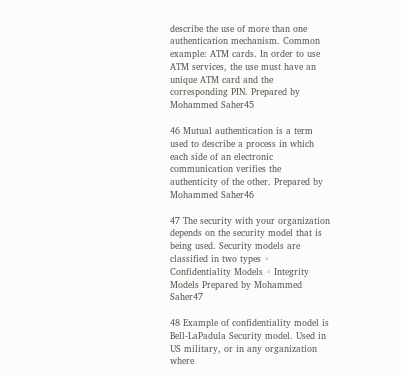describe the use of more than one authentication mechanism. Common example: ATM cards. In order to use ATM services, the use must have an unique ATM card and the corresponding PIN. Prepared by Mohammed Saher45

46 Mutual authentication is a term used to describe a process in which each side of an electronic communication verifies the authenticity of the other. Prepared by Mohammed Saher46

47 The security with your organization depends on the security model that is being used. Security models are classified in two types ◦ Confidentiality Models ◦ Integrity Models Prepared by Mohammed Saher47

48 Example of confidentiality model is Bell-LaPadula Security model. Used in US military, or in any organization where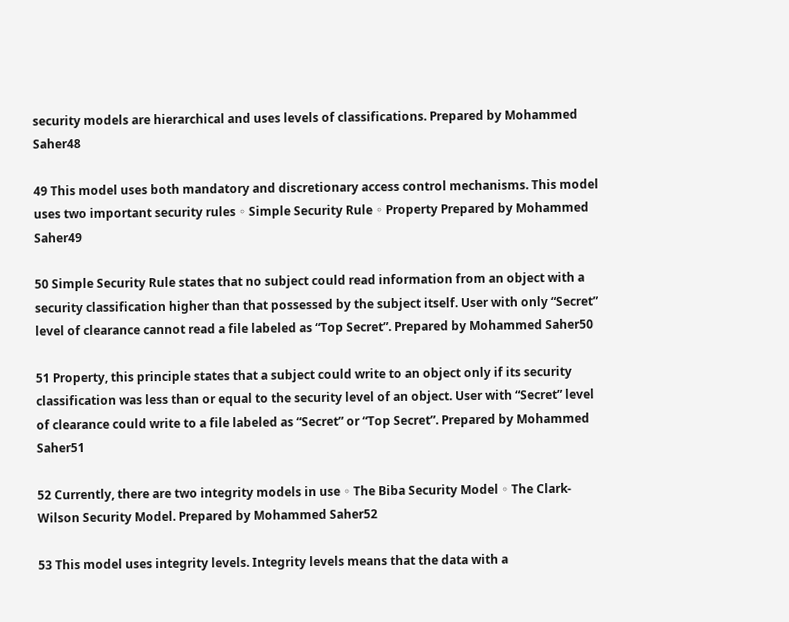security models are hierarchical and uses levels of classifications. Prepared by Mohammed Saher48

49 This model uses both mandatory and discretionary access control mechanisms. This model uses two important security rules ◦ Simple Security Rule ◦ Property Prepared by Mohammed Saher49

50 Simple Security Rule states that no subject could read information from an object with a security classification higher than that possessed by the subject itself. User with only “Secret” level of clearance cannot read a file labeled as “Top Secret”. Prepared by Mohammed Saher50

51 Property, this principle states that a subject could write to an object only if its security classification was less than or equal to the security level of an object. User with “Secret” level of clearance could write to a file labeled as “Secret” or “Top Secret”. Prepared by Mohammed Saher51

52 Currently, there are two integrity models in use ◦ The Biba Security Model ◦ The Clark-Wilson Security Model. Prepared by Mohammed Saher52

53 This model uses integrity levels. Integrity levels means that the data with a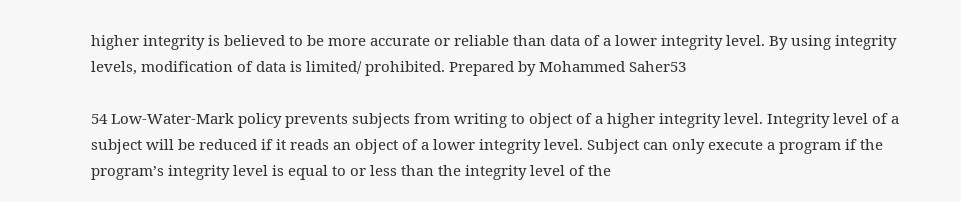higher integrity is believed to be more accurate or reliable than data of a lower integrity level. By using integrity levels, modification of data is limited/ prohibited. Prepared by Mohammed Saher53

54 Low-Water-Mark policy prevents subjects from writing to object of a higher integrity level. Integrity level of a subject will be reduced if it reads an object of a lower integrity level. Subject can only execute a program if the program’s integrity level is equal to or less than the integrity level of the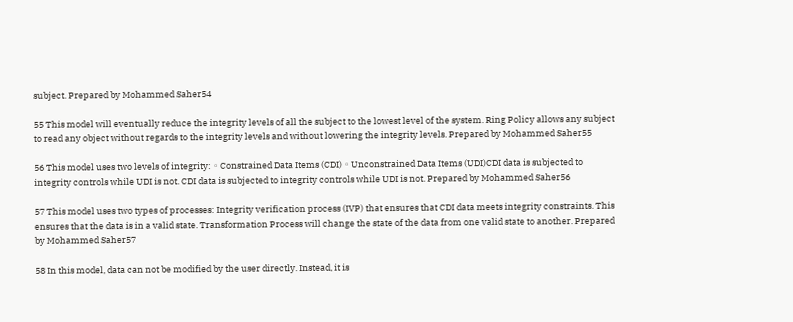subject. Prepared by Mohammed Saher54

55 This model will eventually reduce the integrity levels of all the subject to the lowest level of the system. Ring Policy allows any subject to read any object without regards to the integrity levels and without lowering the integrity levels. Prepared by Mohammed Saher55

56 This model uses two levels of integrity: ◦ Constrained Data Items (CDI) ◦ Unconstrained Data Items (UDI)CDI data is subjected to integrity controls while UDI is not. CDI data is subjected to integrity controls while UDI is not. Prepared by Mohammed Saher56

57 This model uses two types of processes: Integrity verification process (IVP) that ensures that CDI data meets integrity constraints. This ensures that the data is in a valid state. Transformation Process will change the state of the data from one valid state to another. Prepared by Mohammed Saher57

58 In this model, data can not be modified by the user directly. Instead, it is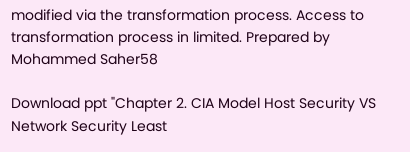modified via the transformation process. Access to transformation process in limited. Prepared by Mohammed Saher58

Download ppt "Chapter 2. CIA Model Host Security VS Network Security Least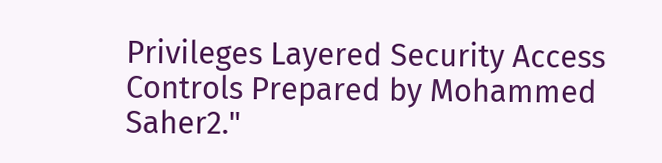Privileges Layered Security Access Controls Prepared by Mohammed Saher2."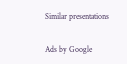Similar presentations

Ads by Google